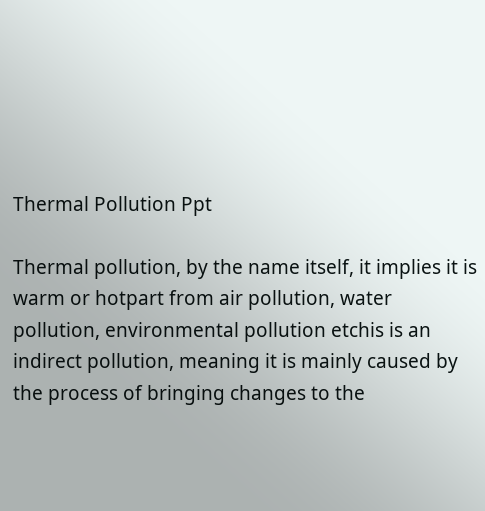Thermal Pollution Ppt

Thermal pollution, by the name itself, it implies it is warm or hotpart from air pollution, water pollution, environmental pollution etchis is an indirect pollution, meaning it is mainly caused by the process of bringing changes to the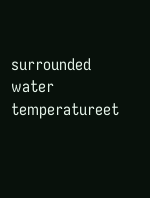surrounded water temperatureet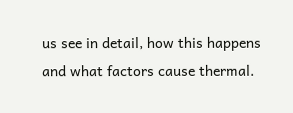us see in detail, how this happens and what factors cause thermal.